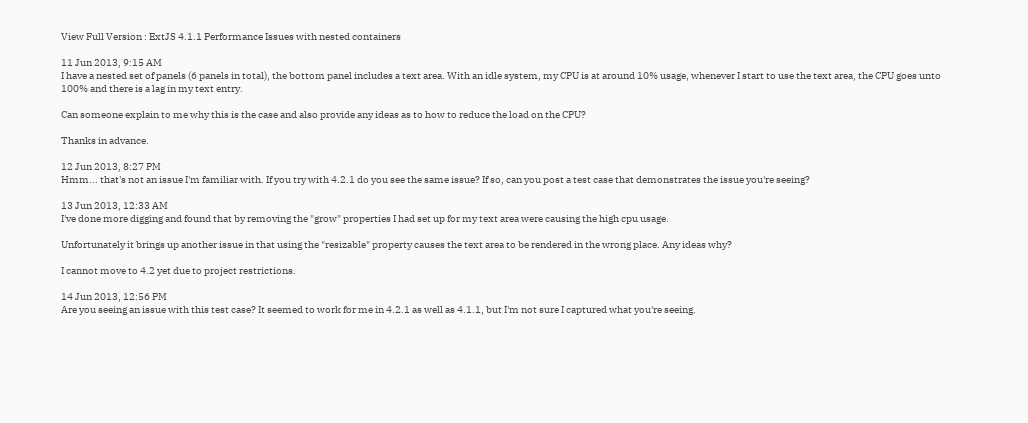View Full Version : ExtJS 4.1.1 Performance Issues with nested containers

11 Jun 2013, 9:15 AM
I have a nested set of panels (6 panels in total), the bottom panel includes a text area. With an idle system, my CPU is at around 10% usage, whenever I start to use the text area, the CPU goes unto 100% and there is a lag in my text entry.

Can someone explain to me why this is the case and also provide any ideas as to how to reduce the load on the CPU?

Thanks in advance.

12 Jun 2013, 8:27 PM
Hmm... that's not an issue I'm familiar with. If you try with 4.2.1 do you see the same issue? If so, can you post a test case that demonstrates the issue you're seeing?

13 Jun 2013, 12:33 AM
I've done more digging and found that by removing the "grow" properties I had set up for my text area were causing the high cpu usage.

Unfortunately it brings up another issue in that using the "resizable" property causes the text area to be rendered in the wrong place. Any ideas why?

I cannot move to 4.2 yet due to project restrictions.

14 Jun 2013, 12:56 PM
Are you seeing an issue with this test case? It seemed to work for me in 4.2.1 as well as 4.1.1, but I'm not sure I captured what you're seeing.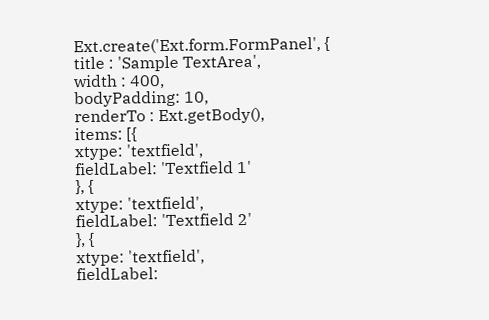Ext.create('Ext.form.FormPanel', {
title : 'Sample TextArea',
width : 400,
bodyPadding: 10,
renderTo : Ext.getBody(),
items: [{
xtype: 'textfield',
fieldLabel: 'Textfield 1'
}, {
xtype: 'textfield',
fieldLabel: 'Textfield 2'
}, {
xtype: 'textfield',
fieldLabel: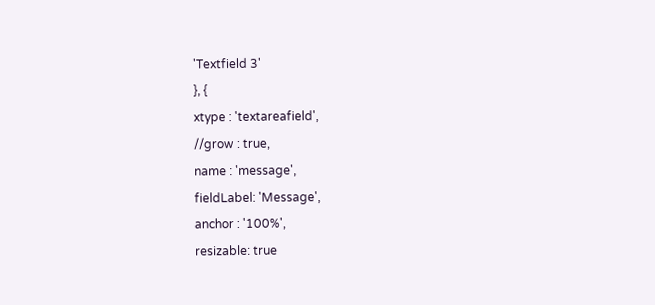'Textfield 3'
}, {
xtype : 'textareafield',
//grow : true,
name : 'message',
fieldLabel: 'Message',
anchor : '100%',
resizable: true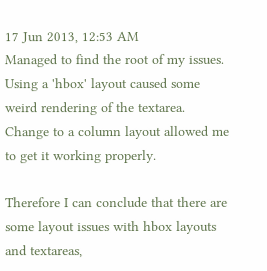17 Jun 2013, 12:53 AM
Managed to find the root of my issues. Using a 'hbox' layout caused some weird rendering of the textarea. Change to a column layout allowed me to get it working properly.

Therefore I can conclude that there are some layout issues with hbox layouts and textareas,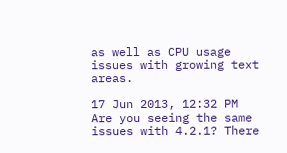as well as CPU usage issues with growing text areas.

17 Jun 2013, 12:32 PM
Are you seeing the same issues with 4.2.1? There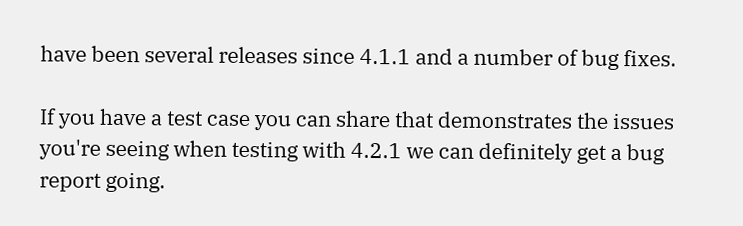have been several releases since 4.1.1 and a number of bug fixes.

If you have a test case you can share that demonstrates the issues you're seeing when testing with 4.2.1 we can definitely get a bug report going.